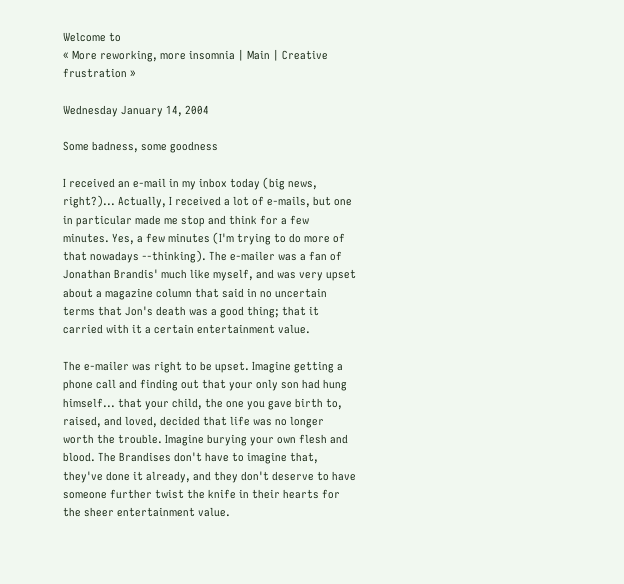Welcome to
« More reworking, more insomnia | Main | Creative frustration »

Wednesday January 14, 2004

Some badness, some goodness

I received an e-mail in my inbox today (big news, right?)... Actually, I received a lot of e-mails, but one in particular made me stop and think for a few minutes. Yes, a few minutes (I'm trying to do more of that nowadays --thinking). The e-mailer was a fan of Jonathan Brandis' much like myself, and was very upset about a magazine column that said in no uncertain terms that Jon's death was a good thing; that it carried with it a certain entertainment value.

The e-mailer was right to be upset. Imagine getting a phone call and finding out that your only son had hung himself... that your child, the one you gave birth to, raised, and loved, decided that life was no longer worth the trouble. Imagine burying your own flesh and blood. The Brandises don't have to imagine that, they've done it already, and they don't deserve to have someone further twist the knife in their hearts for the sheer entertainment value.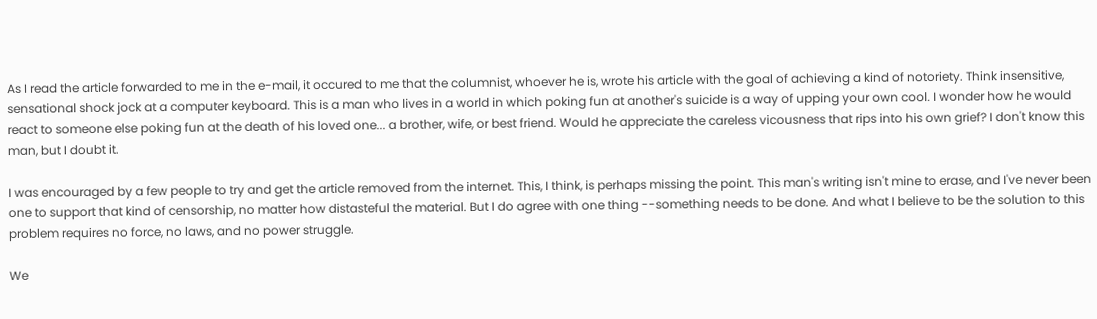As I read the article forwarded to me in the e-mail, it occured to me that the columnist, whoever he is, wrote his article with the goal of achieving a kind of notoriety. Think insensitive, sensational shock jock at a computer keyboard. This is a man who lives in a world in which poking fun at another's suicide is a way of upping your own cool. I wonder how he would react to someone else poking fun at the death of his loved one... a brother, wife, or best friend. Would he appreciate the careless vicousness that rips into his own grief? I don't know this man, but I doubt it.

I was encouraged by a few people to try and get the article removed from the internet. This, I think, is perhaps missing the point. This man's writing isn't mine to erase, and I've never been one to support that kind of censorship, no matter how distasteful the material. But I do agree with one thing --something needs to be done. And what I believe to be the solution to this problem requires no force, no laws, and no power struggle.

We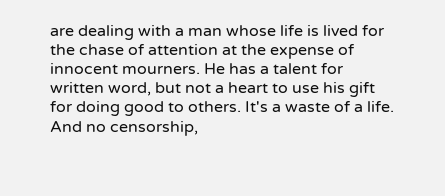are dealing with a man whose life is lived for the chase of attention at the expense of innocent mourners. He has a talent for written word, but not a heart to use his gift for doing good to others. It's a waste of a life. And no censorship,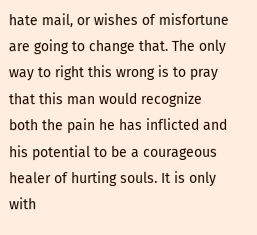hate mail, or wishes of misfortune are going to change that. The only way to right this wrong is to pray that this man would recognize both the pain he has inflicted and his potential to be a courageous healer of hurting souls. It is only with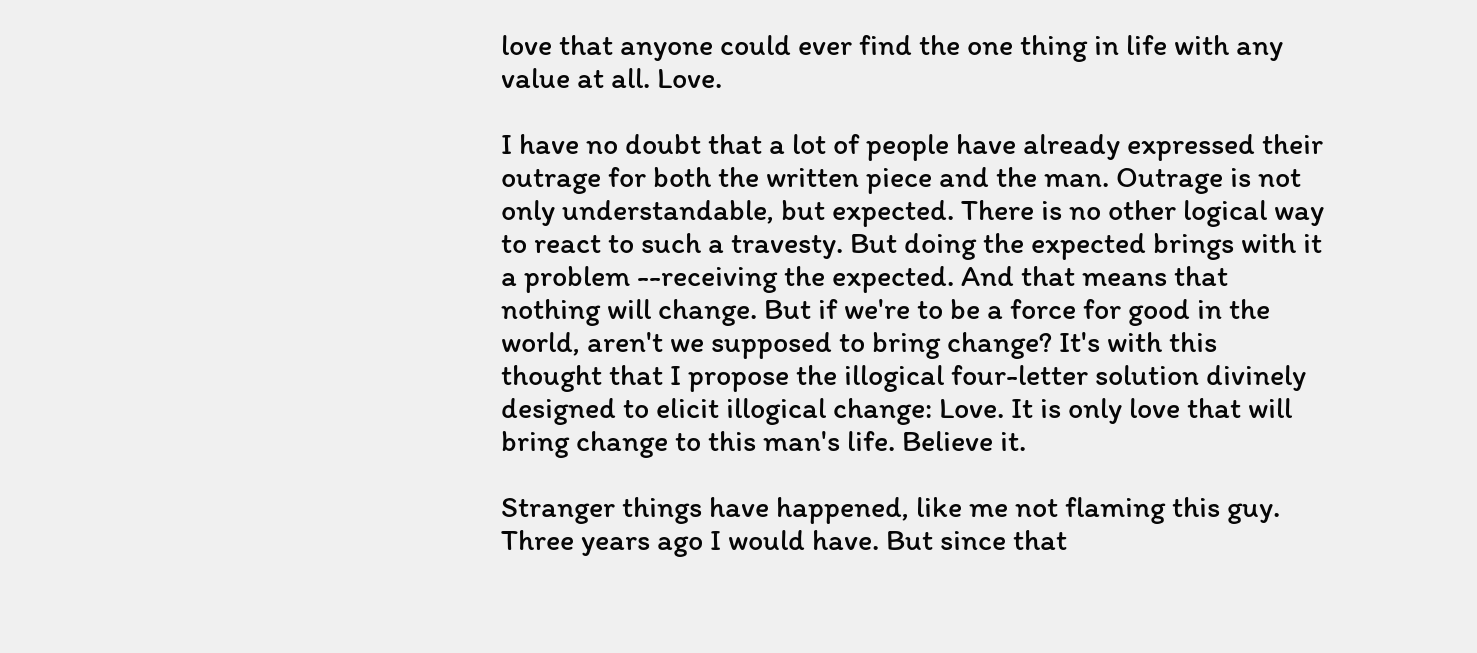love that anyone could ever find the one thing in life with any value at all. Love.

I have no doubt that a lot of people have already expressed their outrage for both the written piece and the man. Outrage is not only understandable, but expected. There is no other logical way to react to such a travesty. But doing the expected brings with it a problem --receiving the expected. And that means that nothing will change. But if we're to be a force for good in the world, aren't we supposed to bring change? It's with this thought that I propose the illogical four-letter solution divinely designed to elicit illogical change: Love. It is only love that will bring change to this man's life. Believe it.

Stranger things have happened, like me not flaming this guy. Three years ago I would have. But since that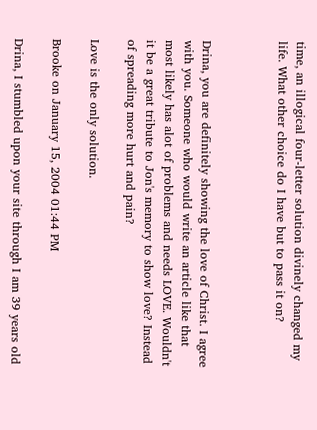time, an illogical four-letter solution divinely changed my life. What other choice do I have but to pass it on?



Drina, you are definitely showing the love of Christ. I agree with you. Someone who would write an article like that most likely has alot of problems and needs LOVE. Wouldn't it be a great tribute to Jon's memory to show love? Instead of spreading more hurt and pain?

Love is the only solution.

Brooke on January 15, 2004 01:44 PM

Drina, I stumbled upon your site through I am 39 years old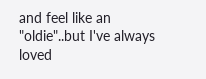and feel like an "oldie"..but I've always loved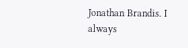Jonathan Brandis. I always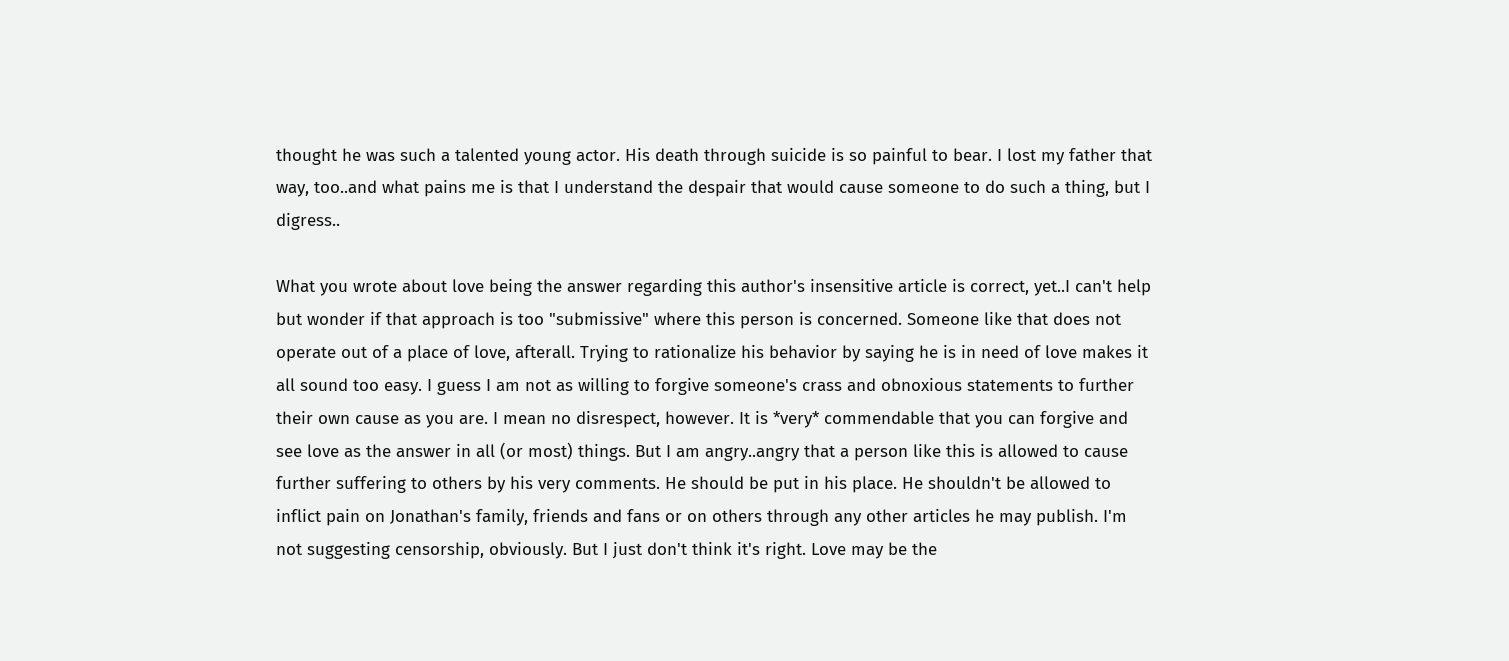thought he was such a talented young actor. His death through suicide is so painful to bear. I lost my father that way, too..and what pains me is that I understand the despair that would cause someone to do such a thing, but I digress..

What you wrote about love being the answer regarding this author's insensitive article is correct, yet..I can't help but wonder if that approach is too "submissive" where this person is concerned. Someone like that does not operate out of a place of love, afterall. Trying to rationalize his behavior by saying he is in need of love makes it all sound too easy. I guess I am not as willing to forgive someone's crass and obnoxious statements to further their own cause as you are. I mean no disrespect, however. It is *very* commendable that you can forgive and see love as the answer in all (or most) things. But I am angry..angry that a person like this is allowed to cause further suffering to others by his very comments. He should be put in his place. He shouldn't be allowed to inflict pain on Jonathan's family, friends and fans or on others through any other articles he may publish. I'm not suggesting censorship, obviously. But I just don't think it's right. Love may be the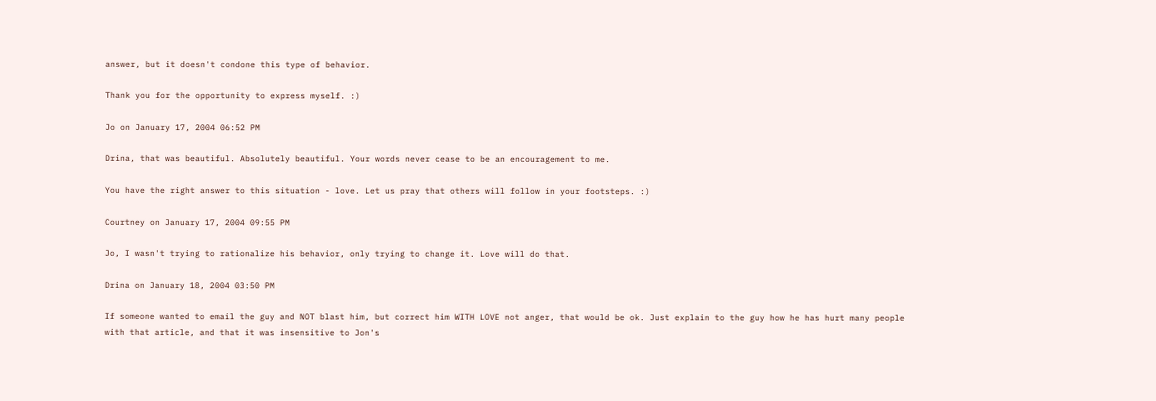answer, but it doesn't condone this type of behavior.

Thank you for the opportunity to express myself. :)

Jo on January 17, 2004 06:52 PM

Drina, that was beautiful. Absolutely beautiful. Your words never cease to be an encouragement to me.

You have the right answer to this situation - love. Let us pray that others will follow in your footsteps. :)

Courtney on January 17, 2004 09:55 PM

Jo, I wasn't trying to rationalize his behavior, only trying to change it. Love will do that.

Drina on January 18, 2004 03:50 PM

If someone wanted to email the guy and NOT blast him, but correct him WITH LOVE not anger, that would be ok. Just explain to the guy how he has hurt many people with that article, and that it was insensitive to Jon's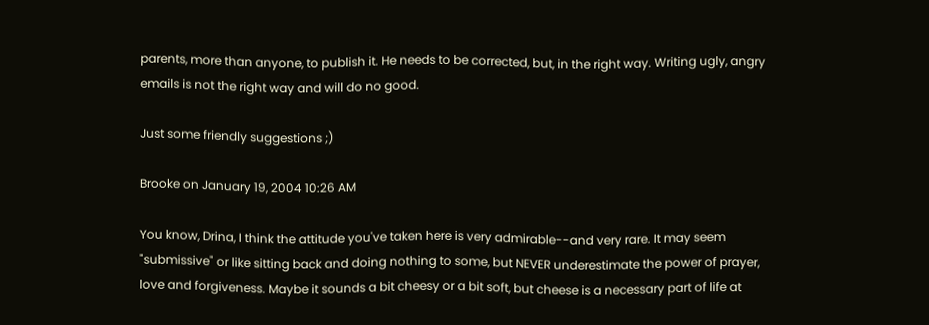parents, more than anyone, to publish it. He needs to be corrected, but, in the right way. Writing ugly, angry emails is not the right way and will do no good.

Just some friendly suggestions ;)

Brooke on January 19, 2004 10:26 AM

You know, Drina, I think the attitude you've taken here is very admirable--and very rare. It may seem "submissive" or like sitting back and doing nothing to some, but NEVER underestimate the power of prayer, love and forgiveness. Maybe it sounds a bit cheesy or a bit soft, but cheese is a necessary part of life at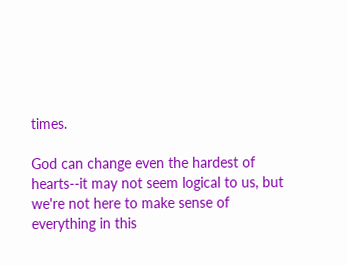times.

God can change even the hardest of hearts--it may not seem logical to us, but we're not here to make sense of everything in this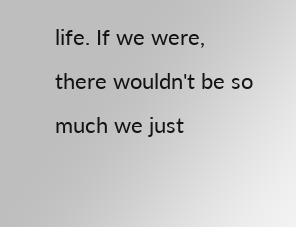life. If we were, there wouldn't be so much we just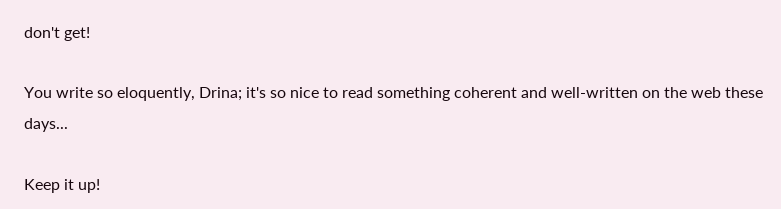don't get!

You write so eloquently, Drina; it's so nice to read something coherent and well-written on the web these days...

Keep it up!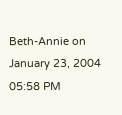Beth-Annie on January 23, 2004 05:58 PM